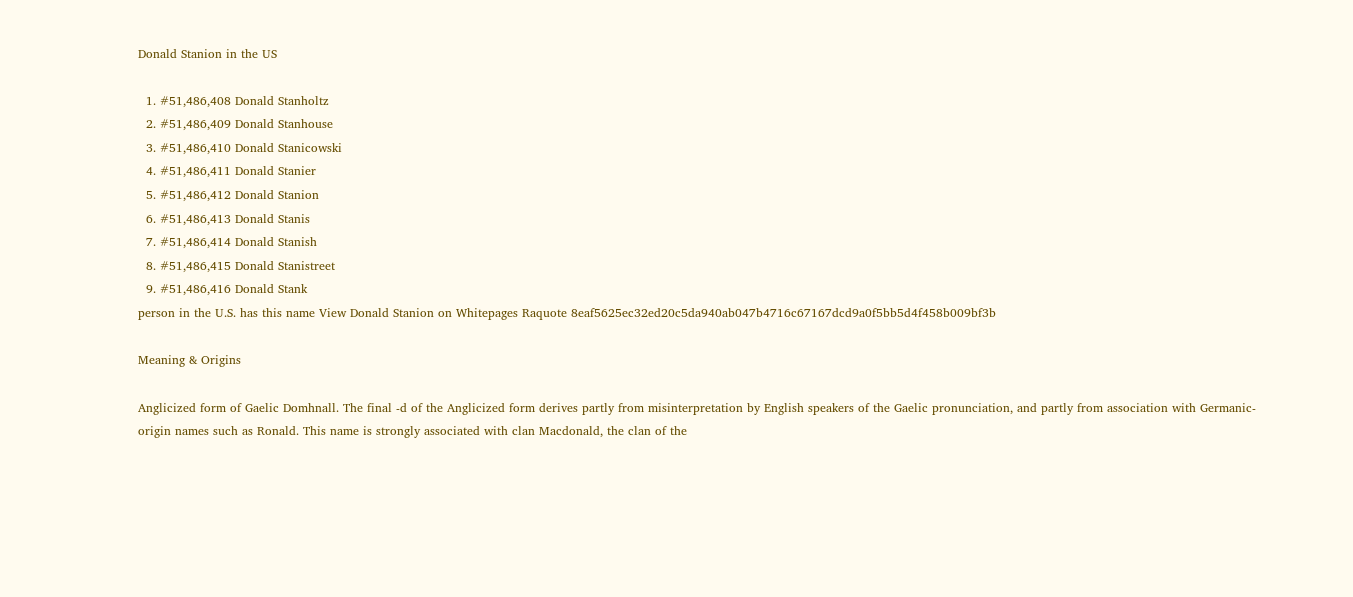Donald Stanion in the US

  1. #51,486,408 Donald Stanholtz
  2. #51,486,409 Donald Stanhouse
  3. #51,486,410 Donald Stanicowski
  4. #51,486,411 Donald Stanier
  5. #51,486,412 Donald Stanion
  6. #51,486,413 Donald Stanis
  7. #51,486,414 Donald Stanish
  8. #51,486,415 Donald Stanistreet
  9. #51,486,416 Donald Stank
person in the U.S. has this name View Donald Stanion on Whitepages Raquote 8eaf5625ec32ed20c5da940ab047b4716c67167dcd9a0f5bb5d4f458b009bf3b

Meaning & Origins

Anglicized form of Gaelic Domhnall. The final -d of the Anglicized form derives partly from misinterpretation by English speakers of the Gaelic pronunciation, and partly from association with Germanic-origin names such as Ronald. This name is strongly associated with clan Macdonald, the clan of the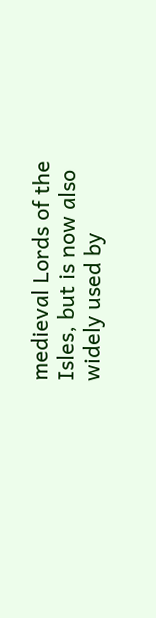medieval Lords of the Isles, but is now also widely used by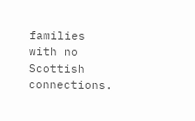families with no Scottish connections.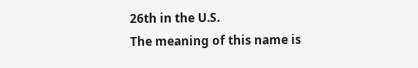26th in the U.S.
The meaning of this name is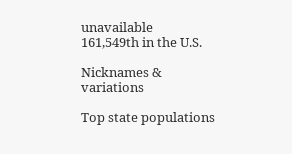unavailable
161,549th in the U.S.

Nicknames & variations

Top state populations